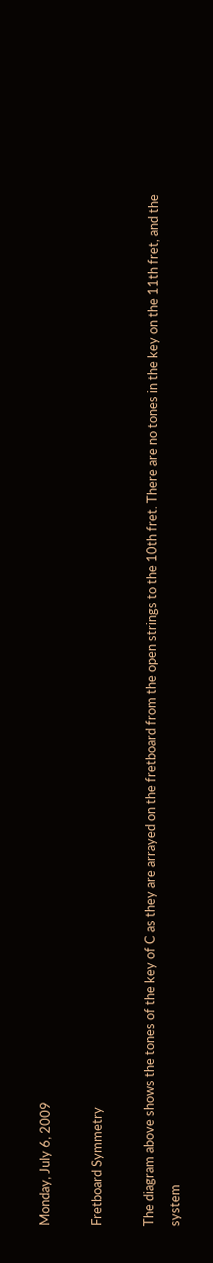Monday, July 6, 2009

Fretboard Symmetry

The diagram above shows the tones of the key of C as they are arrayed on the fretboard from the open strings to the 10th fret. There are no tones in the key on the 11th fret, and the system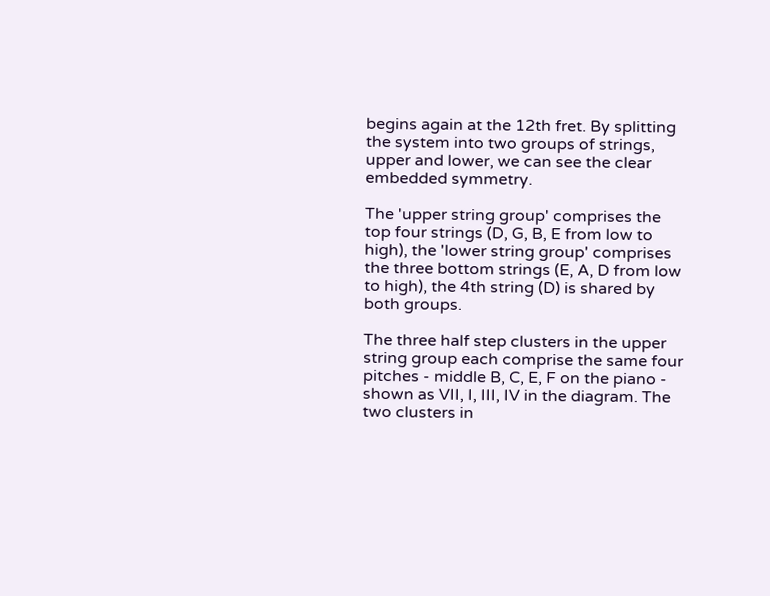begins again at the 12th fret. By splitting the system into two groups of strings, upper and lower, we can see the clear embedded symmetry.

The 'upper string group' comprises the top four strings (D, G, B, E from low to high), the 'lower string group' comprises the three bottom strings (E, A, D from low to high), the 4th string (D) is shared by both groups.

The three half step clusters in the upper string group each comprise the same four pitches - middle B, C, E, F on the piano - shown as VII, I, III, IV in the diagram. The two clusters in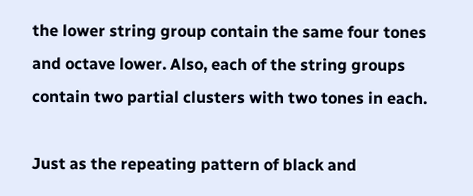the lower string group contain the same four tones and octave lower. Also, each of the string groups contain two partial clusters with two tones in each.

Just as the repeating pattern of black and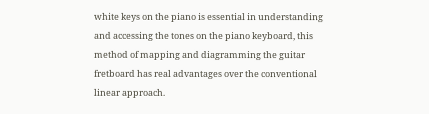white keys on the piano is essential in understanding and accessing the tones on the piano keyboard, this method of mapping and diagramming the guitar fretboard has real advantages over the conventional linear approach.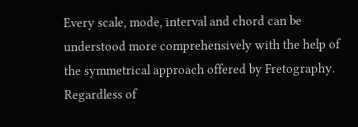Every scale, mode, interval and chord can be understood more comprehensively with the help of the symmetrical approach offered by Fretography. Regardless of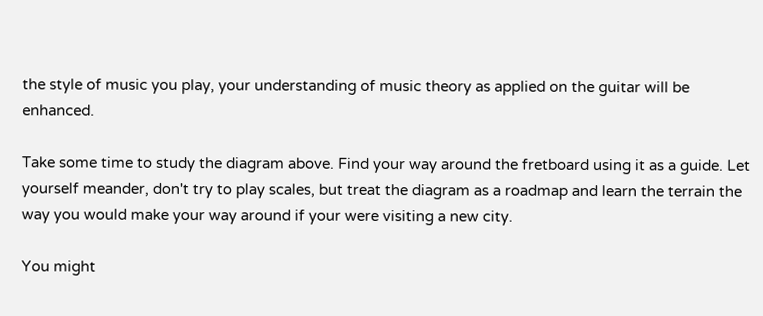the style of music you play, your understanding of music theory as applied on the guitar will be enhanced.

Take some time to study the diagram above. Find your way around the fretboard using it as a guide. Let yourself meander, don't try to play scales, but treat the diagram as a roadmap and learn the terrain the way you would make your way around if your were visiting a new city.

You might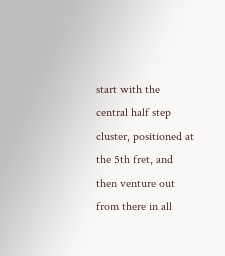start with the central half step cluster, positioned at the 5th fret, and then venture out from there in all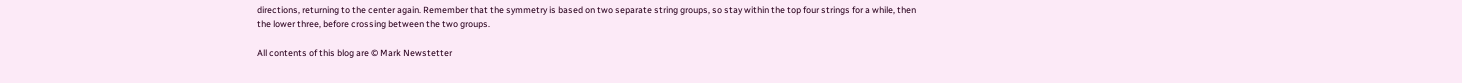directions, returning to the center again. Remember that the symmetry is based on two separate string groups, so stay within the top four strings for a while, then the lower three, before crossing between the two groups.

All contents of this blog are © Mark Newstetter